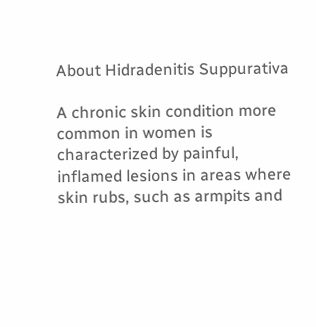About Hidradenitis Suppurativa

A chronic skin condition more common in women is characterized by painful, inflamed lesions in areas where skin rubs, such as armpits and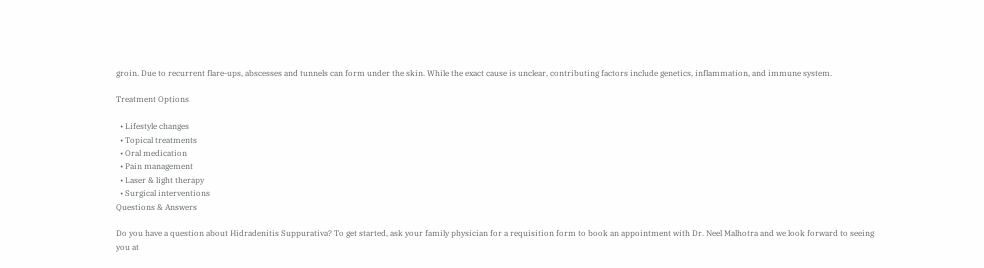groin. Due to recurrent flare-ups, abscesses and tunnels can form under the skin. While the exact cause is unclear, contributing factors include genetics, inflammation, and immune system.

Treatment Options

  • Lifestyle changes
  • Topical treatments
  • Oral medication
  • Pain management
  • Laser & light therapy
  • Surgical interventions
Questions & Answers

Do you have a question about Hidradenitis Suppurativa? To get started, ask your family physician for a requisition form to book an appointment with Dr. Neel Malhotra and we look forward to seeing you at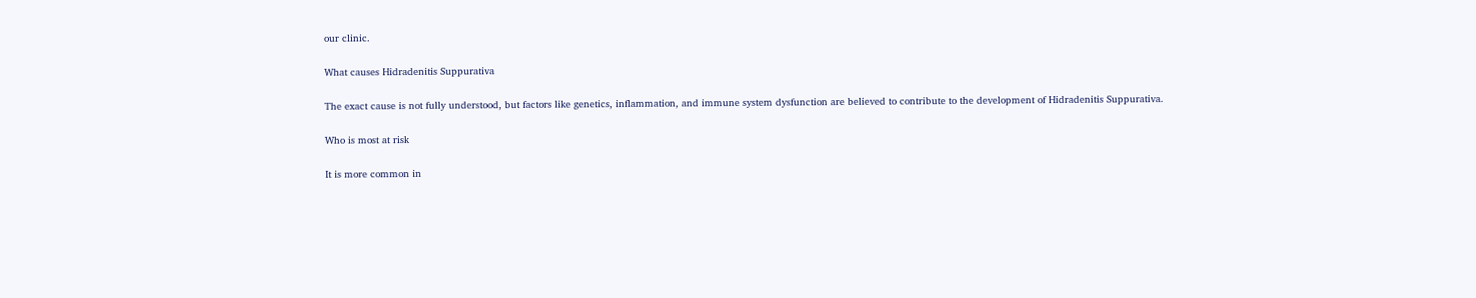our clinic.

What causes Hidradenitis Suppurativa

The exact cause is not fully understood, but factors like genetics, inflammation, and immune system dysfunction are believed to contribute to the development of Hidradenitis Suppurativa.

Who is most at risk

It is more common in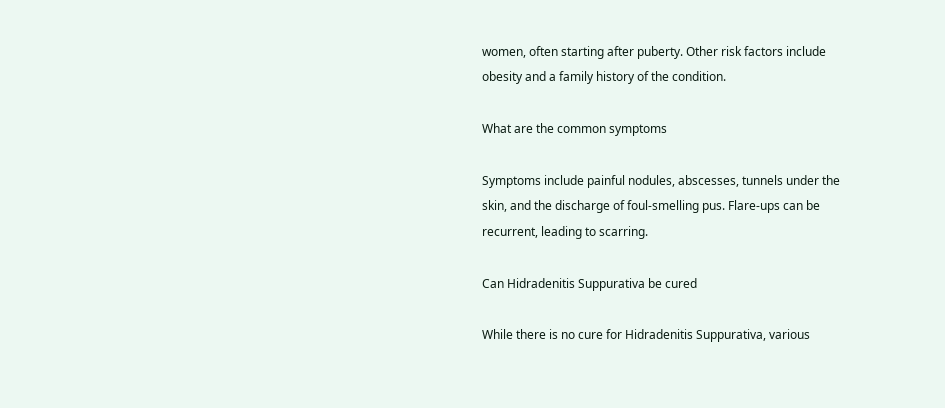women, often starting after puberty. Other risk factors include obesity and a family history of the condition.

What are the common symptoms

Symptoms include painful nodules, abscesses, tunnels under the skin, and the discharge of foul-smelling pus. Flare-ups can be recurrent, leading to scarring.

Can Hidradenitis Suppurativa be cured

While there is no cure for Hidradenitis Suppurativa, various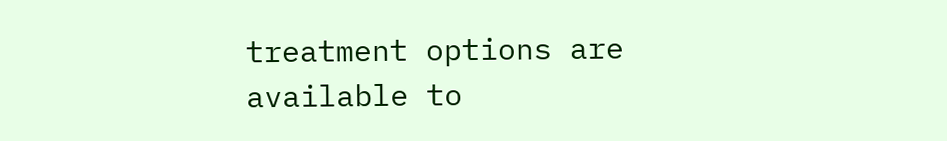treatment options are available to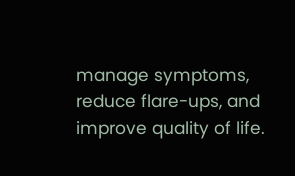manage symptoms, reduce flare-ups, and improve quality of life.